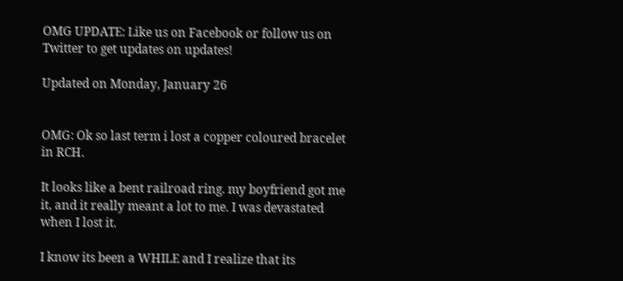OMG UPDATE: Like us on Facebook or follow us on Twitter to get updates on updates!

Updated on Monday, January 26


OMG: Ok so last term i lost a copper coloured bracelet in RCH.

It looks like a bent railroad ring. my boyfriend got me it, and it really meant a lot to me. I was devastated when I lost it.

I know its been a WHILE and I realize that its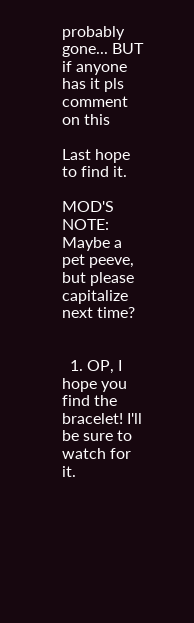probably gone... BUT if anyone has it pls comment on this

Last hope to find it.

MOD'S NOTE: Maybe a pet peeve, but please capitalize next time?


  1. OP, I hope you find the bracelet! I'll be sure to watch for it.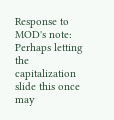Response to MOD's note: Perhaps letting the capitalization slide this once may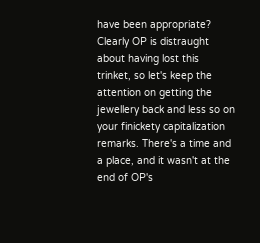have been appropriate? Clearly OP is distraught about having lost this trinket, so let's keep the attention on getting the jewellery back and less so on your finickety capitalization remarks. There's a time and a place, and it wasn't at the end of OP's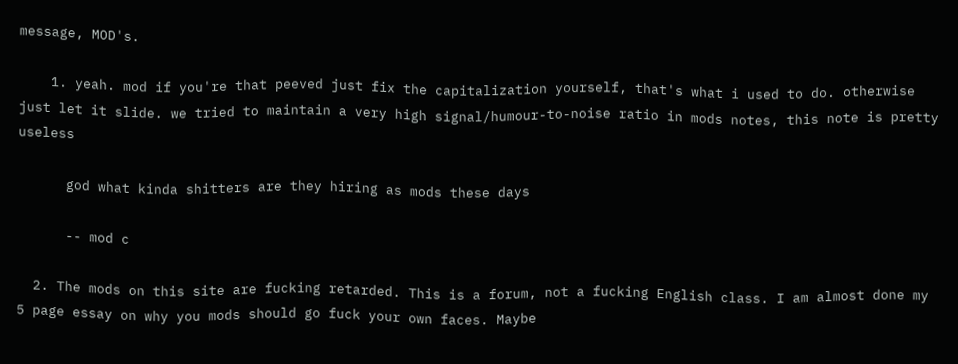message, MOD's.

    1. yeah. mod if you're that peeved just fix the capitalization yourself, that's what i used to do. otherwise just let it slide. we tried to maintain a very high signal/humour-to-noise ratio in mods notes, this note is pretty useless

      god what kinda shitters are they hiring as mods these days

      -- mod c

  2. The mods on this site are fucking retarded. This is a forum, not a fucking English class. I am almost done my 5 page essay on why you mods should go fuck your own faces. Maybe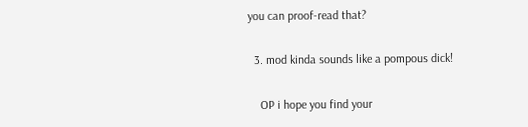you can proof-read that?

  3. mod kinda sounds like a pompous dick!

    OP i hope you find your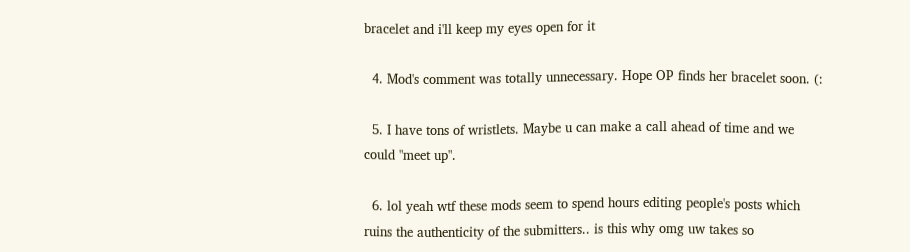bracelet and i'll keep my eyes open for it

  4. Mod's comment was totally unnecessary. Hope OP finds her bracelet soon. (:

  5. I have tons of wristlets. Maybe u can make a call ahead of time and we could "meet up".

  6. lol yeah wtf these mods seem to spend hours editing people's posts which ruins the authenticity of the submitters.. is this why omg uw takes so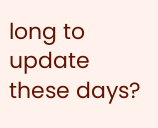long to update these days?